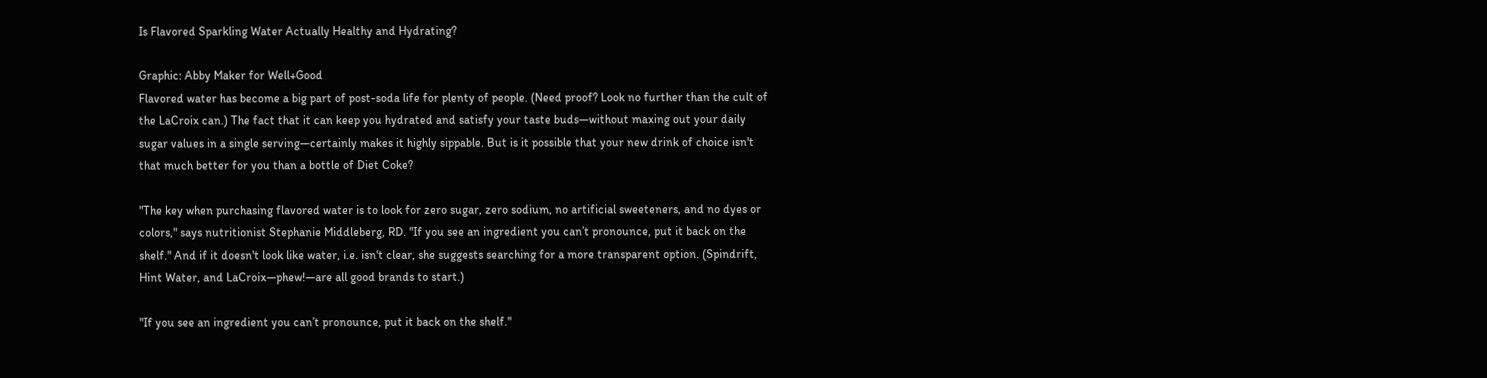Is Flavored Sparkling Water Actually Healthy and Hydrating?

Graphic: Abby Maker for Well+Good
Flavored water has become a big part of post-soda life for plenty of people. (Need proof? Look no further than the cult of the LaCroix can.) The fact that it can keep you hydrated and satisfy your taste buds—without maxing out your daily sugar values in a single serving—certainly makes it highly sippable. But is it possible that your new drink of choice isn't that much better for you than a bottle of Diet Coke?

"The key when purchasing flavored water is to look for zero sugar, zero sodium, no artificial sweeteners, and no dyes or colors," says nutritionist Stephanie Middleberg, RD. "If you see an ingredient you can’t pronounce, put it back on the shelf." And if it doesn't look like water, i.e. isn't clear, she suggests searching for a more transparent option. (Spindrift, Hint Water, and LaCroix—phew!—are all good brands to start.)

"If you see an ingredient you can’t pronounce, put it back on the shelf."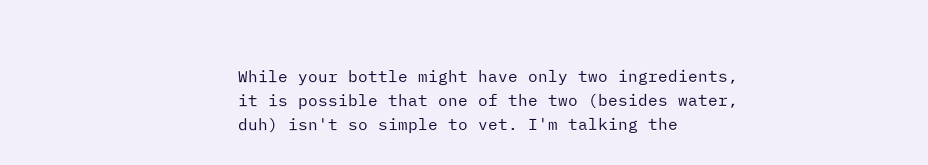While your bottle might have only two ingredients, it is possible that one of the two (besides water, duh) isn't so simple to vet. I'm talking the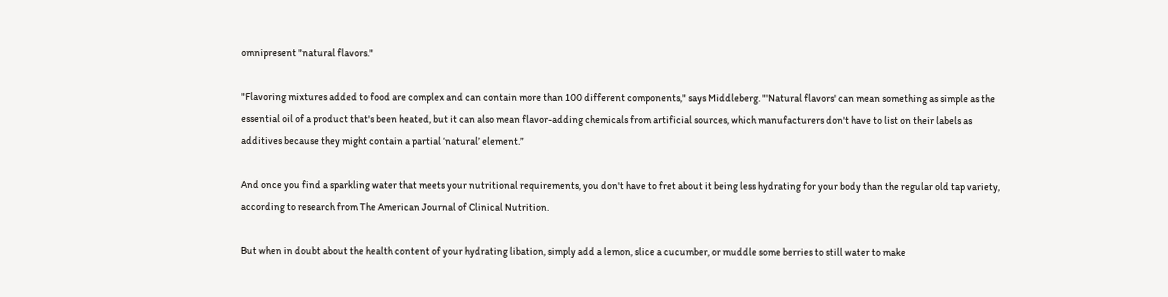omnipresent "natural flavors."

"Flavoring mixtures added to food are complex and can contain more than 100 different components," says Middleberg. "'Natural flavors' can mean something as simple as the essential oil of a product that's been heated, but it can also mean flavor-adding chemicals from artificial sources, which manufacturers don't have to list on their labels as additives because they might contain a partial ‘natural’ element.”

And once you find a sparkling water that meets your nutritional requirements, you don't have to fret about it being less hydrating for your body than the regular old tap variety, according to research from The American Journal of Clinical Nutrition.

But when in doubt about the health content of your hydrating libation, simply add a lemon, slice a cucumber, or muddle some berries to still water to make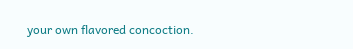your own flavored concoction.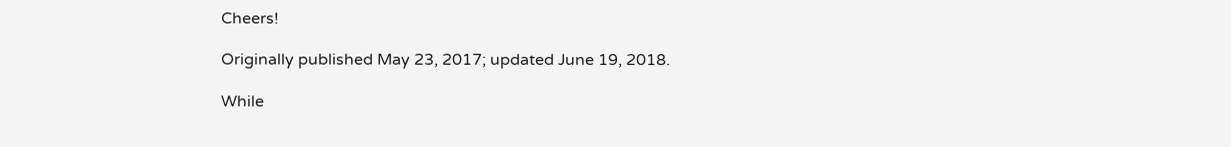Cheers!

Originally published May 23, 2017; updated June 19, 2018.

While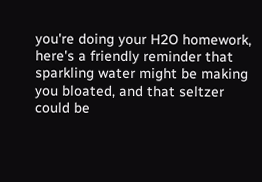you're doing your H2O homework, here's a friendly reminder that sparkling water might be making you bloated, and that seltzer could be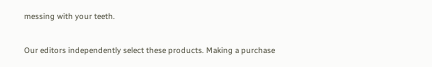messing with your teeth.

Our editors independently select these products. Making a purchase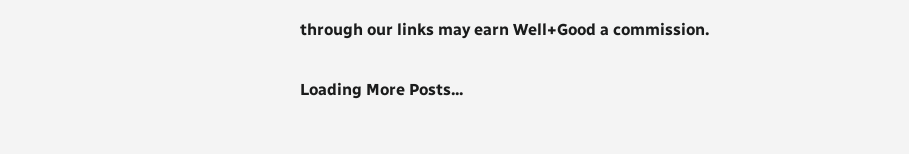through our links may earn Well+Good a commission.

Loading More Posts...